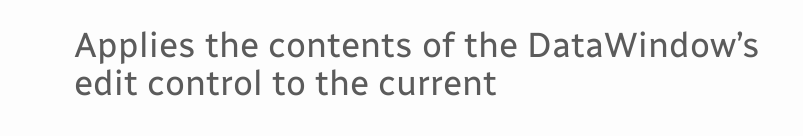Applies the contents of the DataWindow’s edit control to the current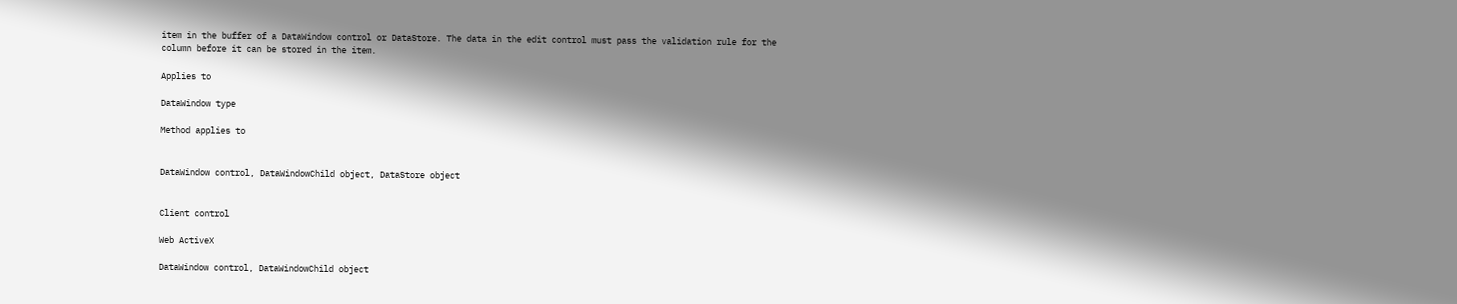item in the buffer of a DataWindow control or DataStore. The data in the edit control must pass the validation rule for the column before it can be stored in the item.

Applies to

DataWindow type

Method applies to


DataWindow control, DataWindowChild object, DataStore object


Client control

Web ActiveX

DataWindow control, DataWindowChild object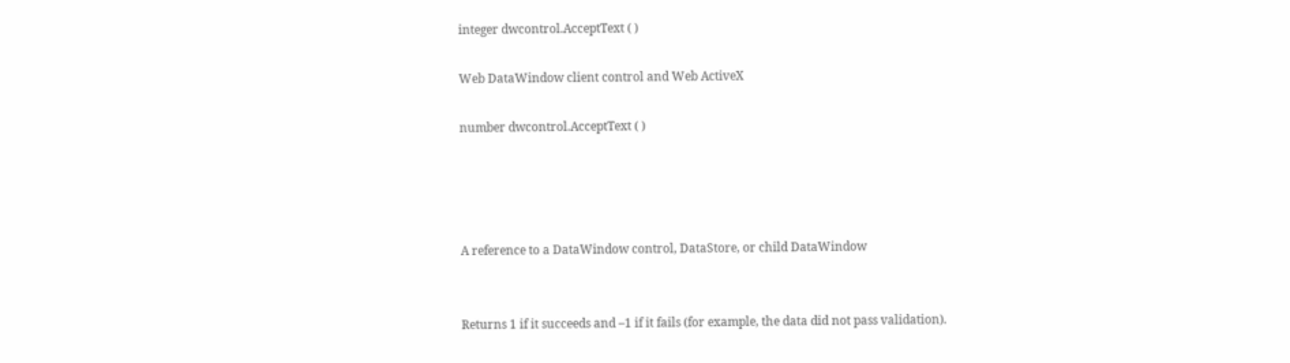integer dwcontrol.AcceptText ( )

Web DataWindow client control and Web ActiveX

number dwcontrol.AcceptText ( )




A reference to a DataWindow control, DataStore, or child DataWindow


Returns 1 if it succeeds and –1 if it fails (for example, the data did not pass validation).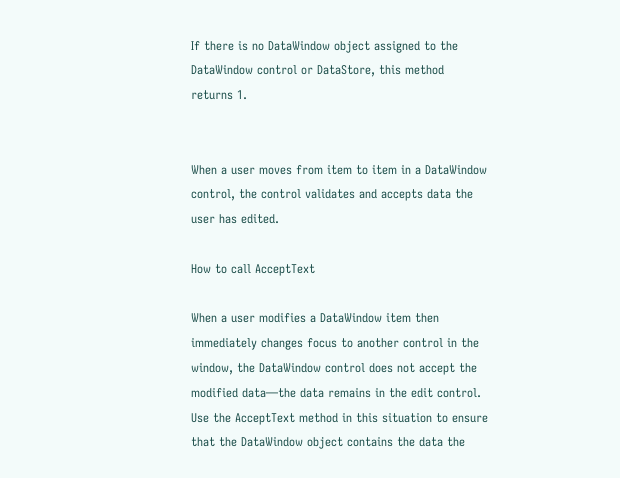If there is no DataWindow object assigned to the DataWindow control or DataStore, this method returns 1.


When a user moves from item to item in a DataWindow control, the control validates and accepts data the user has edited.

How to call AcceptText

When a user modifies a DataWindow item then immediately changes focus to another control in the window, the DataWindow control does not accept the modified data—the data remains in the edit control. Use the AcceptText method in this situation to ensure that the DataWindow object contains the data the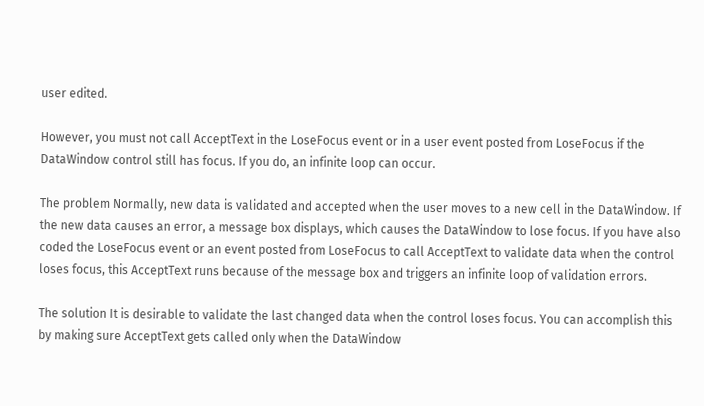user edited.

However, you must not call AcceptText in the LoseFocus event or in a user event posted from LoseFocus if the DataWindow control still has focus. If you do, an infinite loop can occur.

The problem Normally, new data is validated and accepted when the user moves to a new cell in the DataWindow. If the new data causes an error, a message box displays, which causes the DataWindow to lose focus. If you have also coded the LoseFocus event or an event posted from LoseFocus to call AcceptText to validate data when the control loses focus, this AcceptText runs because of the message box and triggers an infinite loop of validation errors.

The solution It is desirable to validate the last changed data when the control loses focus. You can accomplish this by making sure AcceptText gets called only when the DataWindow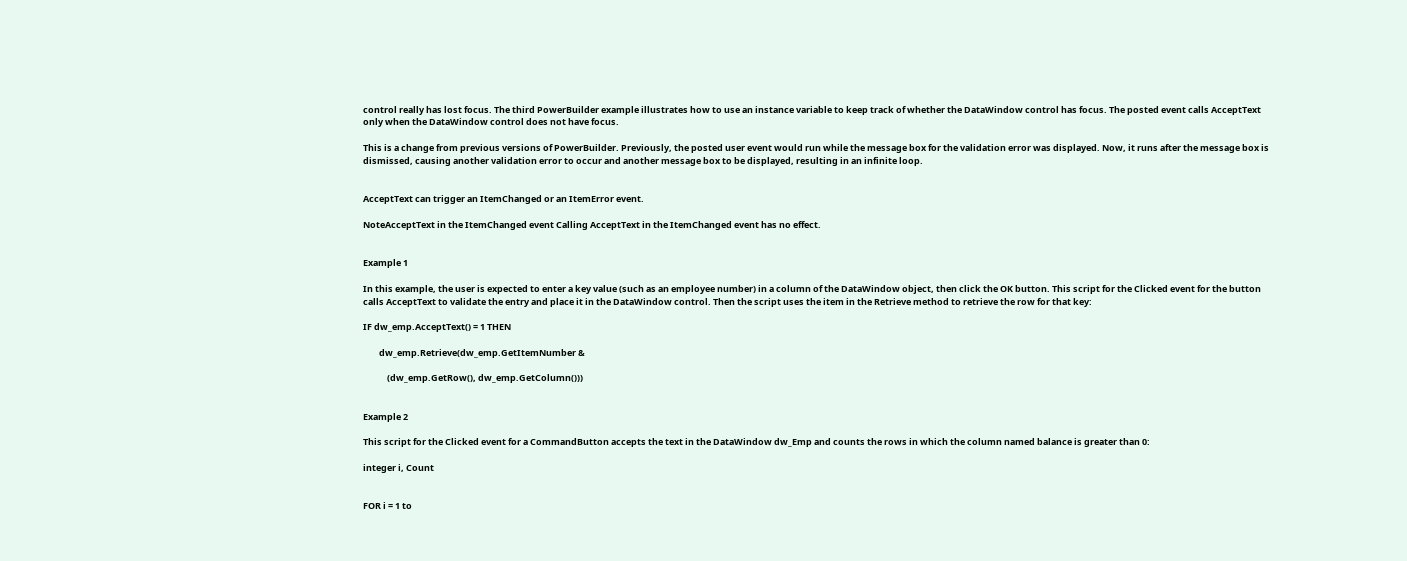control really has lost focus. The third PowerBuilder example illustrates how to use an instance variable to keep track of whether the DataWindow control has focus. The posted event calls AcceptText only when the DataWindow control does not have focus.

This is a change from previous versions of PowerBuilder. Previously, the posted user event would run while the message box for the validation error was displayed. Now, it runs after the message box is dismissed, causing another validation error to occur and another message box to be displayed, resulting in an infinite loop.


AcceptText can trigger an ItemChanged or an ItemError event.

NoteAcceptText in the ItemChanged event Calling AcceptText in the ItemChanged event has no effect.


Example 1

In this example, the user is expected to enter a key value (such as an employee number) in a column of the DataWindow object, then click the OK button. This script for the Clicked event for the button calls AcceptText to validate the entry and place it in the DataWindow control. Then the script uses the item in the Retrieve method to retrieve the row for that key:

IF dw_emp.AcceptText() = 1 THEN

        dw_emp.Retrieve(dw_emp.GetItemNumber &

            (dw_emp.GetRow(), dw_emp.GetColumn()))


Example 2

This script for the Clicked event for a CommandButton accepts the text in the DataWindow dw_Emp and counts the rows in which the column named balance is greater than 0:

integer i, Count


FOR i = 1 to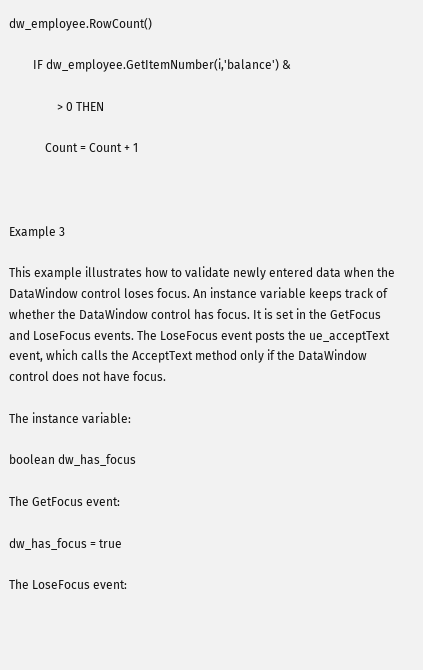dw_employee.RowCount()

        IF dw_employee.GetItemNumber(i,'balance') &

                > 0 THEN

            Count = Count + 1



Example 3

This example illustrates how to validate newly entered data when the DataWindow control loses focus. An instance variable keeps track of whether the DataWindow control has focus. It is set in the GetFocus and LoseFocus events. The LoseFocus event posts the ue_acceptText event, which calls the AcceptText method only if the DataWindow control does not have focus.

The instance variable:

boolean dw_has_focus

The GetFocus event:

dw_has_focus = true

The LoseFocus event: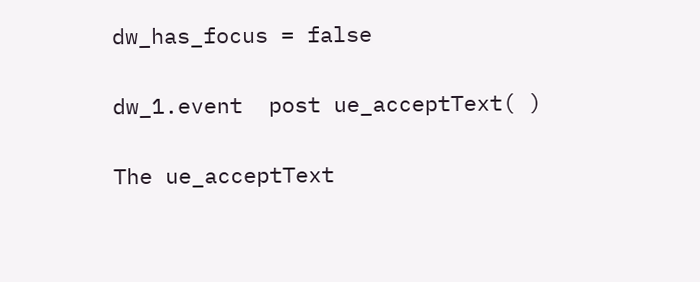dw_has_focus = false

dw_1.event  post ue_acceptText( )

The ue_acceptText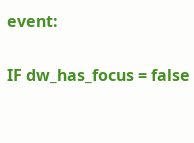event:

IF dw_has_focus = false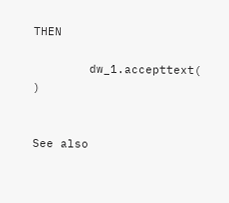THEN

        dw_1.accepttext( )


See also